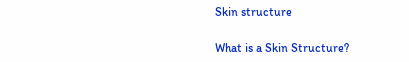Skin structure

What is a Skin Structure?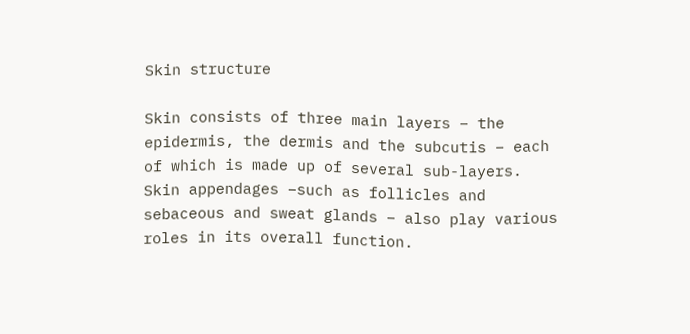Skin structure

Skin consists of three main layers – the epidermis, the dermis and the subcutis – each of which is made up of several sub-layers. Skin appendages –such as follicles and sebaceous and sweat glands – also play various roles in its overall function.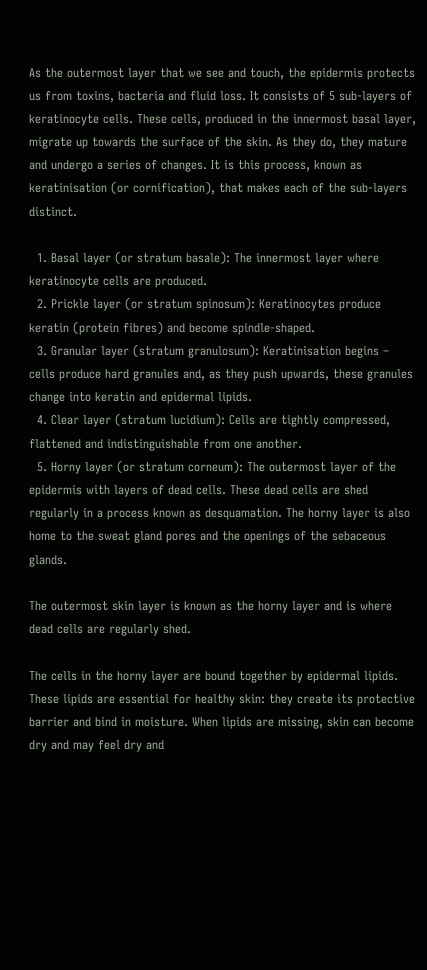As the outermost layer that we see and touch, the epidermis protects us from toxins, bacteria and fluid loss. It consists of 5 sub-layers of keratinocyte cells. These cells, produced in the innermost basal layer, migrate up towards the surface of the skin. As they do, they mature and undergo a series of changes. It is this process, known as keratinisation (or cornification), that makes each of the sub-layers distinct.

  1. Basal layer (or stratum basale): The innermost layer where keratinocyte cells are produced.
  2. Prickle layer (or stratum spinosum): Keratinocytes produce keratin (protein fibres) and become spindle-shaped.
  3. Granular layer (stratum granulosum): Keratinisation begins – cells produce hard granules and, as they push upwards, these granules change into keratin and epidermal lipids.
  4. Clear layer (stratum lucidium): Cells are tightly compressed, flattened and indistinguishable from one another.
  5. Horny layer (or stratum corneum): The outermost layer of the epidermis with layers of dead cells. These dead cells are shed regularly in a process known as desquamation. The horny layer is also home to the sweat gland pores and the openings of the sebaceous glands.

The outermost skin layer is known as the horny layer and is where dead cells are regularly shed.

The cells in the horny layer are bound together by epidermal lipids. These lipids are essential for healthy skin: they create its protective barrier and bind in moisture. When lipids are missing, skin can become dry and may feel dry and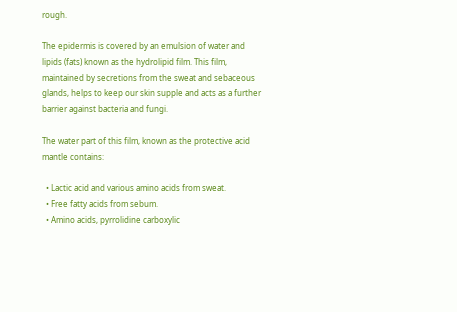rough.

The epidermis is covered by an emulsion of water and lipids (fats) known as the hydrolipid film. This film, maintained by secretions from the sweat and sebaceous glands, helps to keep our skin supple and acts as a further barrier against bacteria and fungi.

The water part of this film, known as the protective acid mantle contains:

  • Lactic acid and various amino acids from sweat.
  • Free fatty acids from sebum.
  • Amino acids, pyrrolidine carboxylic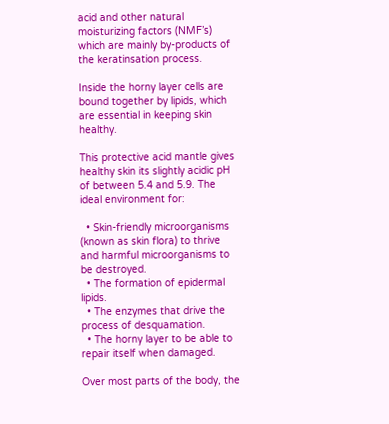acid and other natural moisturizing factors (NMF’s) which are mainly by-products of the keratinsation process.

Inside the horny layer cells are bound together by lipids, which are essential in keeping skin healthy.

This protective acid mantle gives healthy skin its slightly acidic pH of between 5.4 and 5.9. The ideal environment for:

  • Skin-friendly microorganisms (known as skin flora) to thrive and harmful microorganisms to be destroyed.
  • The formation of epidermal lipids.
  • The enzymes that drive the process of desquamation.
  • The horny layer to be able to repair itself when damaged.

Over most parts of the body, the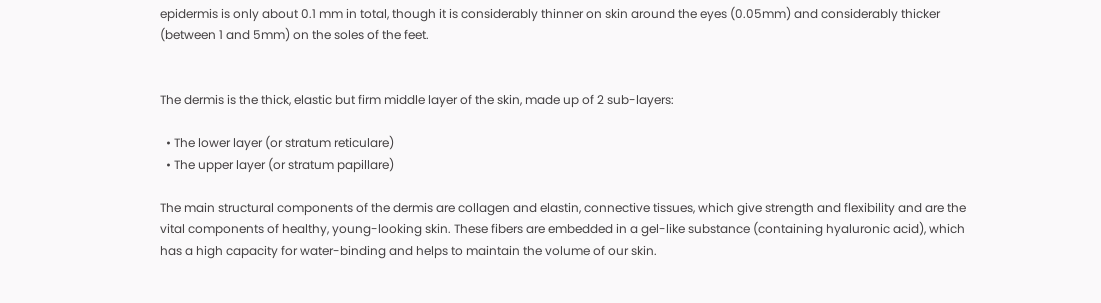epidermis is only about 0.1 mm in total, though it is considerably thinner on skin around the eyes (0.05mm) and considerably thicker (between 1 and 5mm) on the soles of the feet.


The dermis is the thick, elastic but firm middle layer of the skin, made up of 2 sub-layers:

  • The lower layer (or stratum reticulare)
  • The upper layer (or stratum papillare)

The main structural components of the dermis are collagen and elastin, connective tissues, which give strength and flexibility and are the vital components of healthy, young-looking skin. These fibers are embedded in a gel-like substance (containing hyaluronic acid), which has a high capacity for water-binding and helps to maintain the volume of our skin.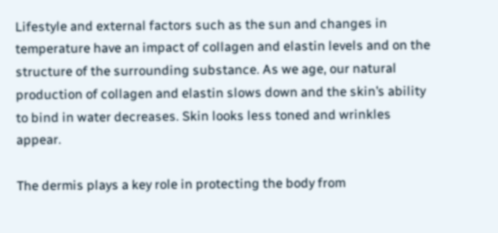Lifestyle and external factors such as the sun and changes in temperature have an impact of collagen and elastin levels and on the structure of the surrounding substance. As we age, our natural production of collagen and elastin slows down and the skin’s ability to bind in water decreases. Skin looks less toned and wrinkles appear.

The dermis plays a key role in protecting the body from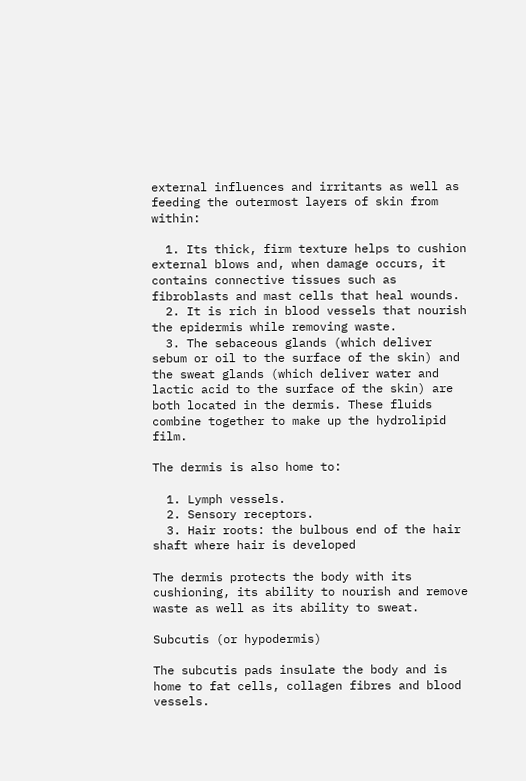external influences and irritants as well as feeding the outermost layers of skin from within:

  1. Its thick, firm texture helps to cushion external blows and, when damage occurs, it contains connective tissues such as fibroblasts and mast cells that heal wounds.
  2. It is rich in blood vessels that nourish the epidermis while removing waste.
  3. The sebaceous glands (which deliver sebum or oil to the surface of the skin) and the sweat glands (which deliver water and lactic acid to the surface of the skin) are both located in the dermis. These fluids combine together to make up the hydrolipid film.

The dermis is also home to:

  1. Lymph vessels.
  2. Sensory receptors.
  3. Hair roots: the bulbous end of the hair shaft where hair is developed

The dermis protects the body with its cushioning, its ability to nourish and remove waste as well as its ability to sweat.

Subcutis (or hypodermis)

The subcutis pads insulate the body and is home to fat cells, collagen fibres and blood vessels.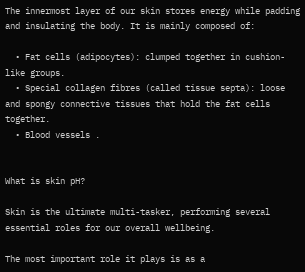The innermost layer of our skin stores energy while padding and insulating the body. It is mainly composed of:

  • Fat cells (adipocytes): clumped together in cushion-like groups.
  • Special collagen fibres (called tissue septa): loose and spongy connective tissues that hold the fat cells together.
  • Blood vessels .


What is skin pH?

Skin is the ultimate multi-tasker, performing several essential roles for our overall wellbeing.

The most important role it plays is as a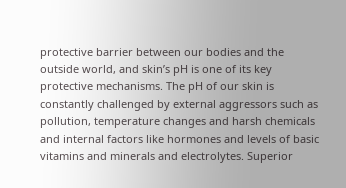protective barrier between our bodies and the outside world, and skin’s pH is one of its key protective mechanisms. The pH of our skin is constantly challenged by external aggressors such as pollution, temperature changes and harsh chemicals and internal factors like hormones and levels of basic vitamins and minerals and electrolytes. Superior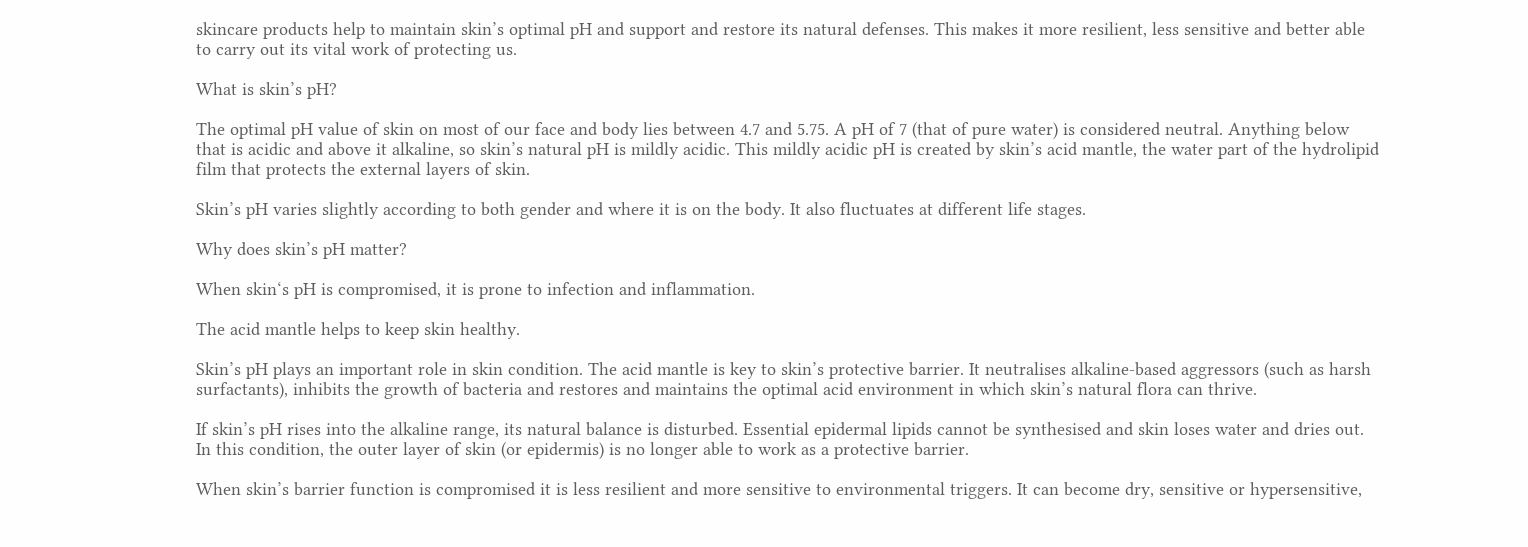skincare products help to maintain skin’s optimal pH and support and restore its natural defenses. This makes it more resilient, less sensitive and better able to carry out its vital work of protecting us.

What is skin’s pH?

The optimal pH value of skin on most of our face and body lies between 4.7 and 5.75. A pH of 7 (that of pure water) is considered neutral. Anything below that is acidic and above it alkaline, so skin’s natural pH is mildly acidic. This mildly acidic pH is created by skin’s acid mantle, the water part of the hydrolipid film that protects the external layers of skin.

Skin’s pH varies slightly according to both gender and where it is on the body. It also fluctuates at different life stages.

Why does skin’s pH matter?

When skin‘s pH is compromised, it is prone to infection and inflammation.

The acid mantle helps to keep skin healthy.

Skin’s pH plays an important role in skin condition. The acid mantle is key to skin’s protective barrier. It neutralises alkaline-based aggressors (such as harsh surfactants), inhibits the growth of bacteria and restores and maintains the optimal acid environment in which skin’s natural flora can thrive.

If skin’s pH rises into the alkaline range, its natural balance is disturbed. Essential epidermal lipids cannot be synthesised and skin loses water and dries out. In this condition, the outer layer of skin (or epidermis) is no longer able to work as a protective barrier.

When skin’s barrier function is compromised it is less resilient and more sensitive to environmental triggers. It can become dry, sensitive or hypersensitive,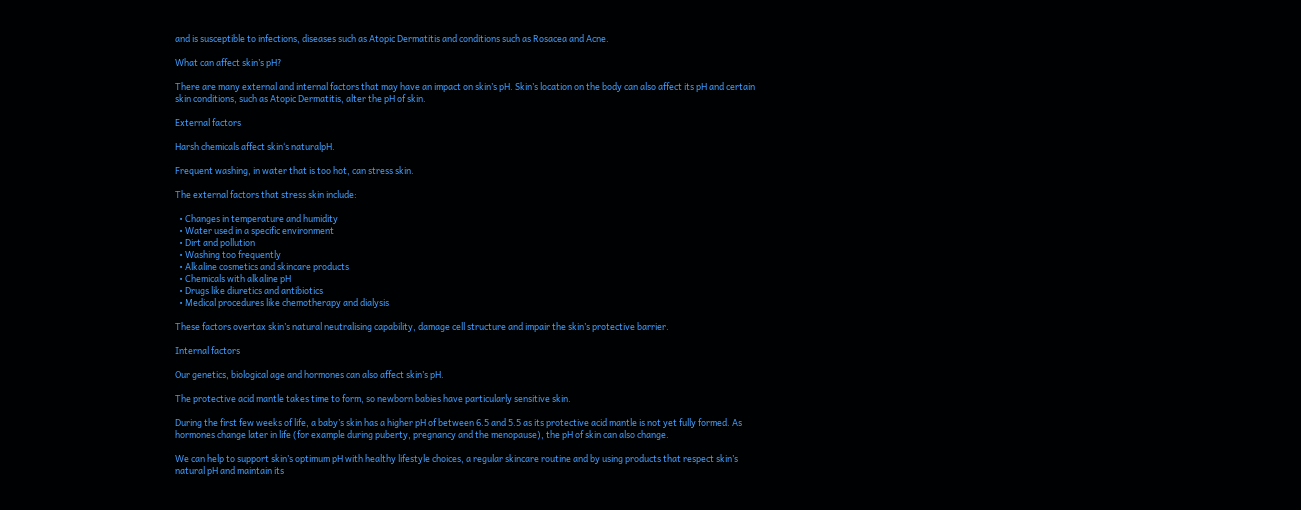and is susceptible to infections, diseases such as Atopic Dermatitis and conditions such as Rosacea and Acne.

What can affect skin’s pH?

There are many external and internal factors that may have an impact on skin’s pH. Skin’s location on the body can also affect its pH and certain skin conditions, such as Atopic Dermatitis, alter the pH of skin.

External factors

Harsh chemicals affect skin‘s naturalpH.

Frequent washing, in water that is too hot, can stress skin.

The external factors that stress skin include:

  • Changes in temperature and humidity
  • Water used in a specific environment
  • Dirt and pollution
  • Washing too frequently
  • Alkaline cosmetics and skincare products
  • Chemicals with alkaline pH
  • Drugs like diuretics and antibiotics
  • Medical procedures like chemotherapy and dialysis

These factors overtax skin’s natural neutralising capability, damage cell structure and impair the skin’s protective barrier.

Internal factors

Our genetics, biological age and hormones can also affect skin’s pH.

The protective acid mantle takes time to form, so newborn babies have particularly sensitive skin.

During the first few weeks of life, a baby’s skin has a higher pH of between 6.5 and 5.5 as its protective acid mantle is not yet fully formed. As hormones change later in life (for example during puberty, pregnancy and the menopause), the pH of skin can also change.

We can help to support skin’s optimum pH with healthy lifestyle choices, a regular skincare routine and by using products that respect skin’s natural pH and maintain its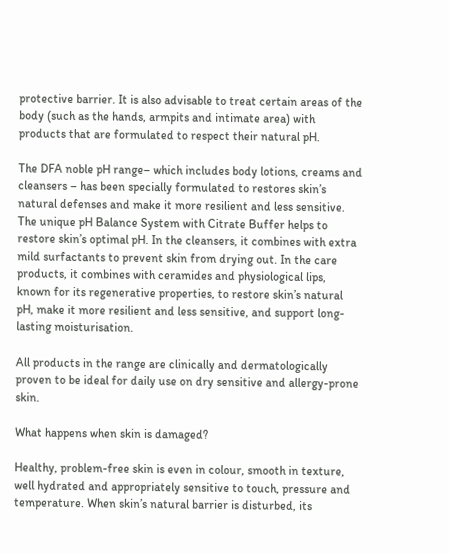protective barrier. It is also advisable to treat certain areas of the body (such as the hands, armpits and intimate area) with products that are formulated to respect their natural pH.

The DFA noble pH range– which includes body lotions, creams and cleansers – has been specially formulated to restores skin’s natural defenses and make it more resilient and less sensitive. The unique pH Balance System with Citrate Buffer helps to restore skin’s optimal pH. In the cleansers, it combines with extra mild surfactants to prevent skin from drying out. In the care products, it combines with ceramides and physiological lips, known for its regenerative properties, to restore skin’s natural pH, make it more resilient and less sensitive, and support long-lasting moisturisation.

All products in the range are clinically and dermatologically proven to be ideal for daily use on dry sensitive and allergy-prone skin.

What happens when skin is damaged?

Healthy, problem-free skin is even in colour, smooth in texture, well hydrated and appropriately sensitive to touch, pressure and temperature. When skin’s natural barrier is disturbed, its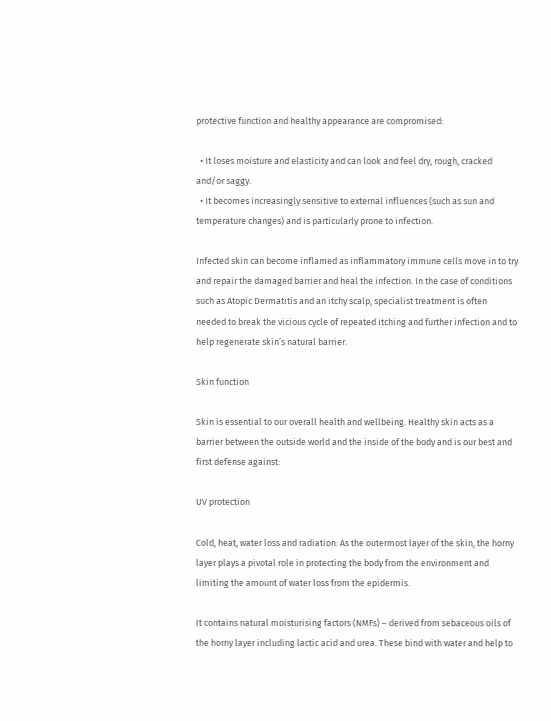protective function and healthy appearance are compromised:

  • It loses moisture and elasticity and can look and feel dry, rough, cracked and/or saggy.
  • It becomes increasingly sensitive to external influences (such as sun and temperature changes) and is particularly prone to infection.

Infected skin can become inflamed as inflammatory immune cells move in to try and repair the damaged barrier and heal the infection. In the case of conditions such as Atopic Dermatitis and an itchy scalp, specialist treatment is often needed to break the vicious cycle of repeated itching and further infection and to help regenerate skin’s natural barrier.

Skin function

Skin is essential to our overall health and wellbeing. Healthy skin acts as a barrier between the outside world and the inside of the body and is our best and first defense against:

UV protection

Cold, heat, water loss and radiation: As the outermost layer of the skin, the horny layer plays a pivotal role in protecting the body from the environment and limiting the amount of water loss from the epidermis.

It contains natural moisturising factors (NMFs) – derived from sebaceous oils of the horny layer including lactic acid and urea. These bind with water and help to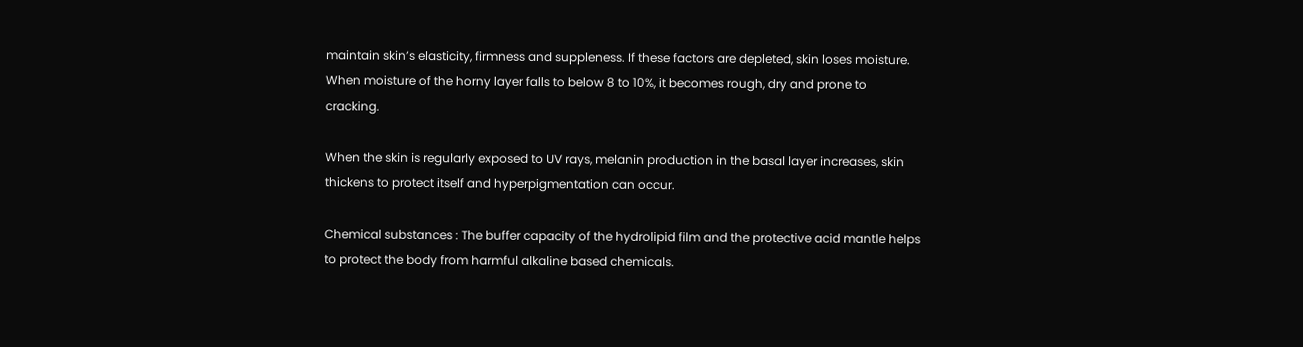maintain skin’s elasticity, firmness and suppleness. If these factors are depleted, skin loses moisture. When moisture of the horny layer falls to below 8 to 10%, it becomes rough, dry and prone to cracking.

When the skin is regularly exposed to UV rays, melanin production in the basal layer increases, skin thickens to protect itself and hyperpigmentation can occur.

Chemical substances : The buffer capacity of the hydrolipid film and the protective acid mantle helps to protect the body from harmful alkaline based chemicals.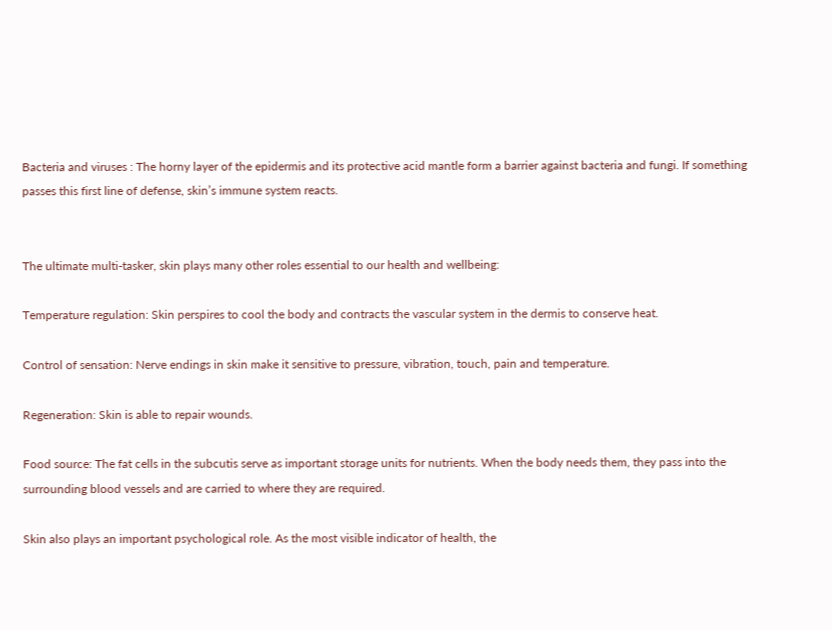Bacteria and viruses : The horny layer of the epidermis and its protective acid mantle form a barrier against bacteria and fungi. If something passes this first line of defense, skin’s immune system reacts.


The ultimate multi-tasker, skin plays many other roles essential to our health and wellbeing:

Temperature regulation: Skin perspires to cool the body and contracts the vascular system in the dermis to conserve heat.

Control of sensation: Nerve endings in skin make it sensitive to pressure, vibration, touch, pain and temperature.

Regeneration: Skin is able to repair wounds.

Food source: The fat cells in the subcutis serve as important storage units for nutrients. When the body needs them, they pass into the surrounding blood vessels and are carried to where they are required.

Skin also plays an important psychological role. As the most visible indicator of health, the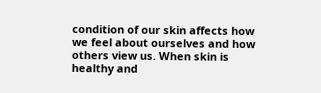condition of our skin affects how we feel about ourselves and how others view us. When skin is healthy and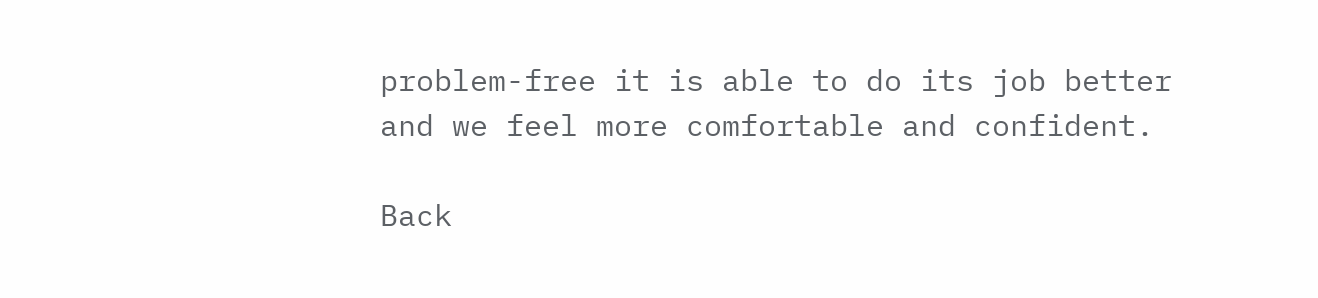problem-free it is able to do its job better and we feel more comfortable and confident.

Back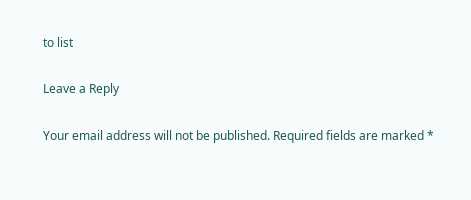to list

Leave a Reply

Your email address will not be published. Required fields are marked *